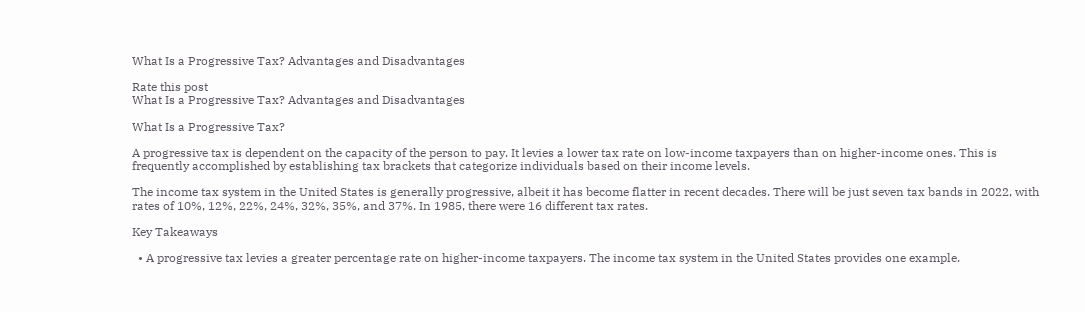What Is a Progressive Tax? Advantages and Disadvantages

Rate this post
What Is a Progressive Tax? Advantages and Disadvantages

What Is a Progressive Tax?

A progressive tax is dependent on the capacity of the person to pay. It levies a lower tax rate on low-income taxpayers than on higher-income ones. This is frequently accomplished by establishing tax brackets that categorize individuals based on their income levels.

The income tax system in the United States is generally progressive, albeit it has become flatter in recent decades. There will be just seven tax bands in 2022, with rates of 10%, 12%, 22%, 24%, 32%, 35%, and 37%. In 1985, there were 16 different tax rates.

Key Takeaways

  • A progressive tax levies a greater percentage rate on higher-income taxpayers. The income tax system in the United States provides one example.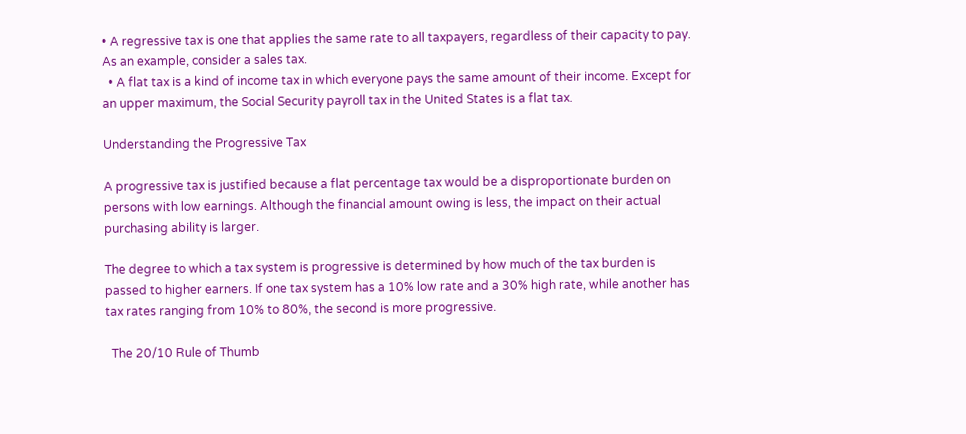• A regressive tax is one that applies the same rate to all taxpayers, regardless of their capacity to pay. As an example, consider a sales tax.
  • A flat tax is a kind of income tax in which everyone pays the same amount of their income. Except for an upper maximum, the Social Security payroll tax in the United States is a flat tax.

Understanding the Progressive Tax

A progressive tax is justified because a flat percentage tax would be a disproportionate burden on persons with low earnings. Although the financial amount owing is less, the impact on their actual purchasing ability is larger.

The degree to which a tax system is progressive is determined by how much of the tax burden is passed to higher earners. If one tax system has a 10% low rate and a 30% high rate, while another has tax rates ranging from 10% to 80%, the second is more progressive.

  The 20/10 Rule of Thumb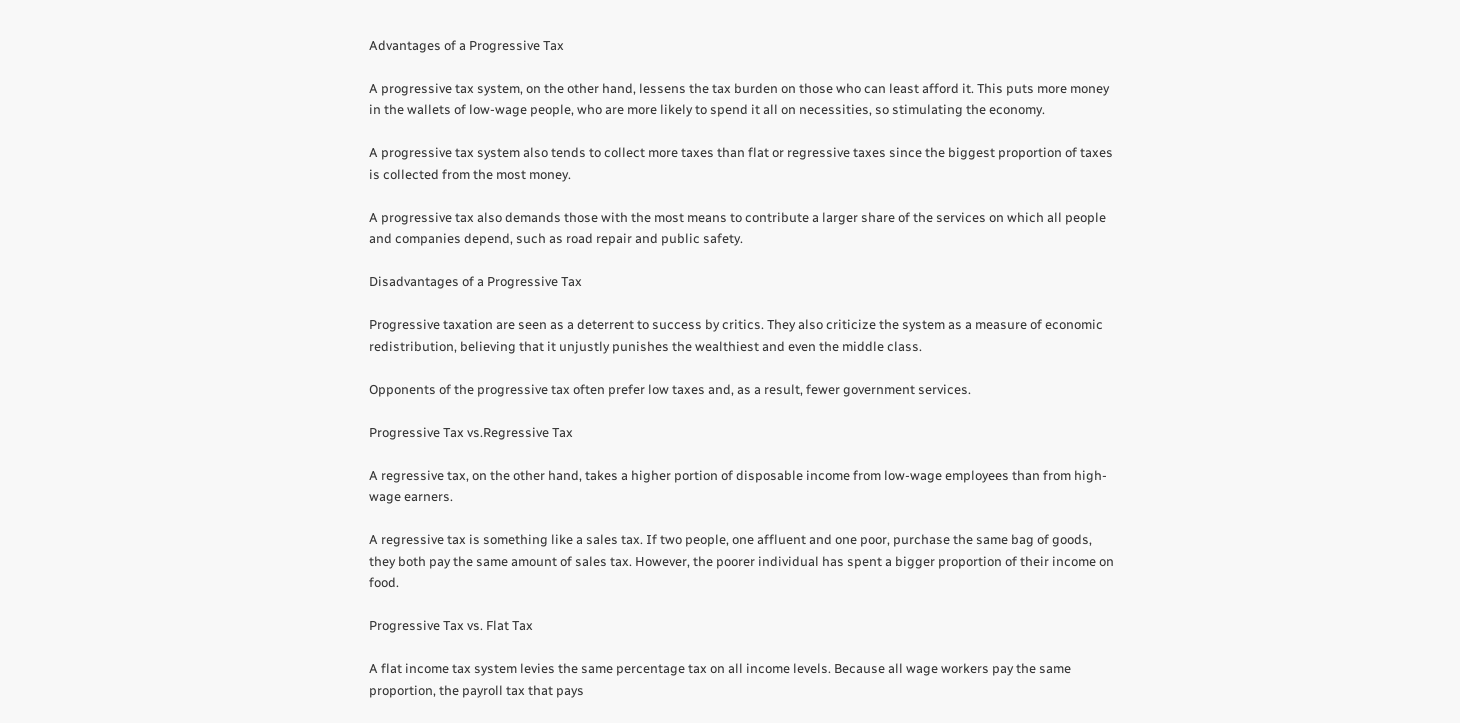Advantages of a Progressive Tax

A progressive tax system, on the other hand, lessens the tax burden on those who can least afford it. This puts more money in the wallets of low-wage people, who are more likely to spend it all on necessities, so stimulating the economy.

A progressive tax system also tends to collect more taxes than flat or regressive taxes since the biggest proportion of taxes is collected from the most money.

A progressive tax also demands those with the most means to contribute a larger share of the services on which all people and companies depend, such as road repair and public safety.

Disadvantages of a Progressive Tax

Progressive taxation are seen as a deterrent to success by critics. They also criticize the system as a measure of economic redistribution, believing that it unjustly punishes the wealthiest and even the middle class.

Opponents of the progressive tax often prefer low taxes and, as a result, fewer government services.

Progressive Tax vs.Regressive Tax

A regressive tax, on the other hand, takes a higher portion of disposable income from low-wage employees than from high-wage earners.

A regressive tax is something like a sales tax. If two people, one affluent and one poor, purchase the same bag of goods, they both pay the same amount of sales tax. However, the poorer individual has spent a bigger proportion of their income on food.

Progressive Tax vs. Flat Tax

A flat income tax system levies the same percentage tax on all income levels. Because all wage workers pay the same proportion, the payroll tax that pays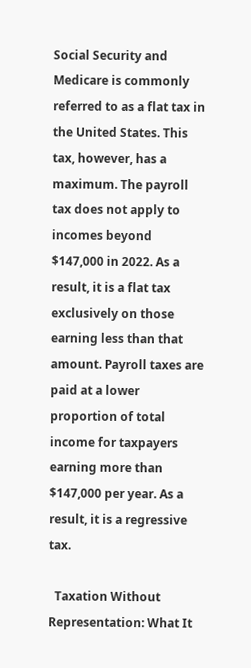Social Security and Medicare is commonly referred to as a flat tax in the United States. This tax, however, has a maximum. The payroll tax does not apply to incomes beyond $147,000 in 2022. As a result, it is a flat tax exclusively on those earning less than that amount. Payroll taxes are paid at a lower proportion of total income for taxpayers earning more than $147,000 per year. As a result, it is a regressive tax.

  Taxation Without Representation: What It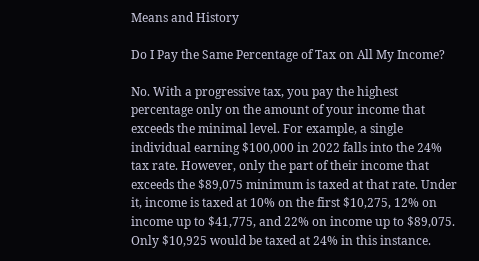Means and History

Do I Pay the Same Percentage of Tax on All My Income?

No. With a progressive tax, you pay the highest percentage only on the amount of your income that exceeds the minimal level. For example, a single individual earning $100,000 in 2022 falls into the 24% tax rate. However, only the part of their income that exceeds the $89,075 minimum is taxed at that rate. Under it, income is taxed at 10% on the first $10,275, 12% on income up to $41,775, and 22% on income up to $89,075. Only $10,925 would be taxed at 24% in this instance.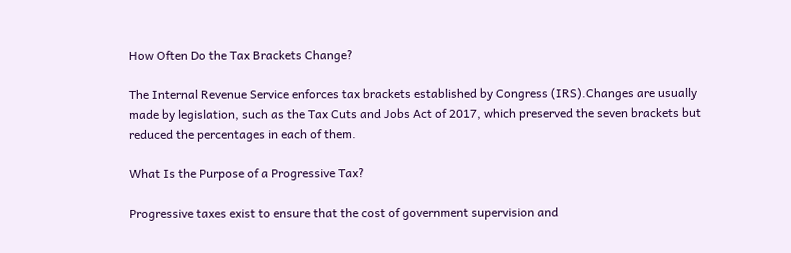How Often Do the Tax Brackets Change?

The Internal Revenue Service enforces tax brackets established by Congress (IRS).Changes are usually made by legislation, such as the Tax Cuts and Jobs Act of 2017, which preserved the seven brackets but reduced the percentages in each of them.

What Is the Purpose of a Progressive Tax?

Progressive taxes exist to ensure that the cost of government supervision and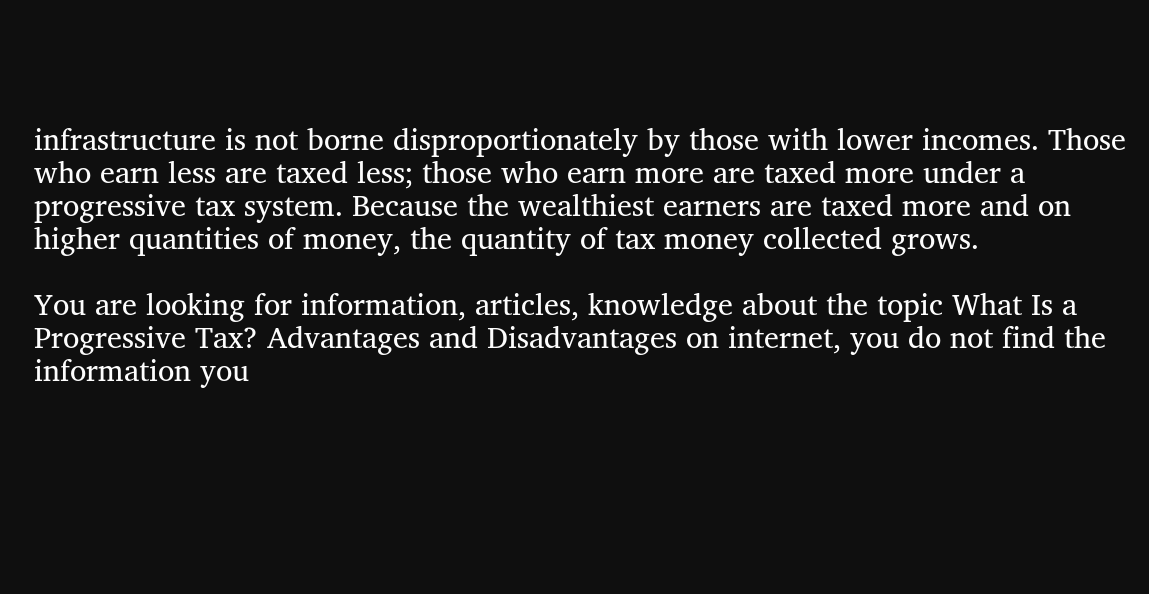infrastructure is not borne disproportionately by those with lower incomes. Those who earn less are taxed less; those who earn more are taxed more under a progressive tax system. Because the wealthiest earners are taxed more and on higher quantities of money, the quantity of tax money collected grows.

You are looking for information, articles, knowledge about the topic What Is a Progressive Tax? Advantages and Disadvantages on internet, you do not find the information you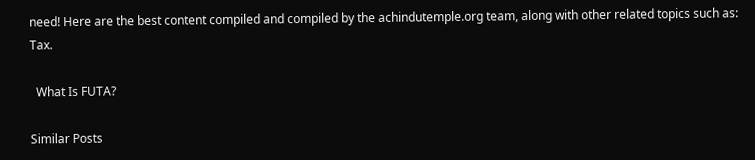need! Here are the best content compiled and compiled by the achindutemple.org team, along with other related topics such as: Tax.

  What Is FUTA?

Similar Posts